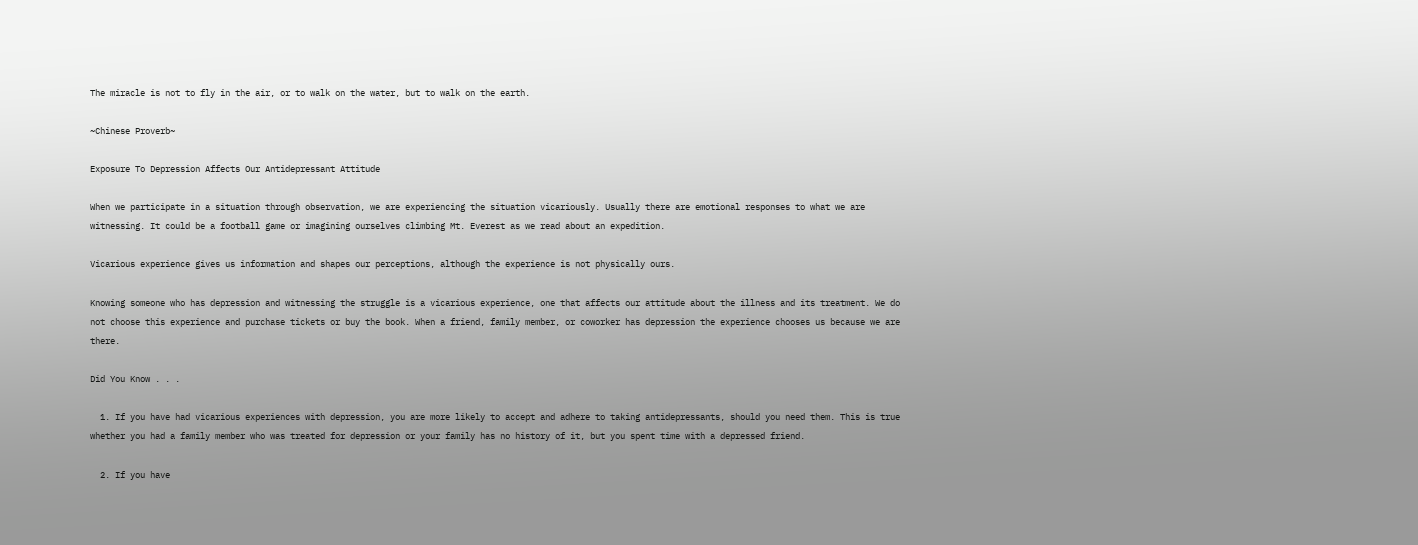The miracle is not to fly in the air, or to walk on the water, but to walk on the earth.

~Chinese Proverb~

Exposure To Depression Affects Our Antidepressant Attitude

When we participate in a situation through observation, we are experiencing the situation vicariously. Usually there are emotional responses to what we are witnessing. It could be a football game or imagining ourselves climbing Mt. Everest as we read about an expedition.

Vicarious experience gives us information and shapes our perceptions, although the experience is not physically ours.

Knowing someone who has depression and witnessing the struggle is a vicarious experience, one that affects our attitude about the illness and its treatment. We do not choose this experience and purchase tickets or buy the book. When a friend, family member, or coworker has depression the experience chooses us because we are there.

Did You Know . . .

  1. If you have had vicarious experiences with depression, you are more likely to accept and adhere to taking antidepressants, should you need them. This is true whether you had a family member who was treated for depression or your family has no history of it, but you spent time with a depressed friend.

  2. If you have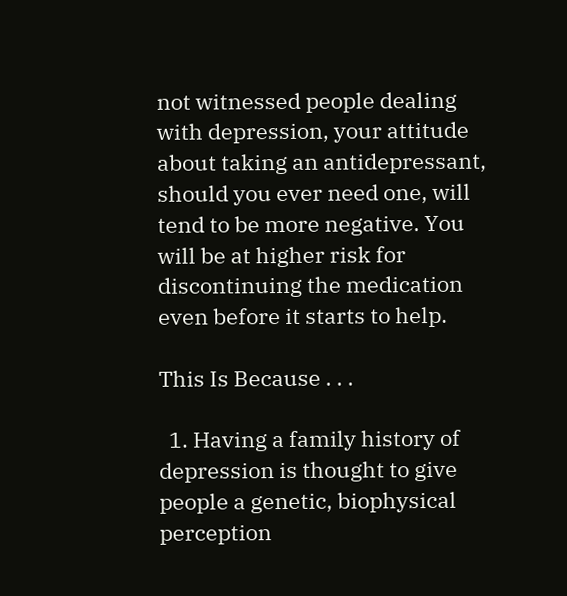not witnessed people dealing with depression, your attitude about taking an antidepressant, should you ever need one, will tend to be more negative. You will be at higher risk for discontinuing the medication even before it starts to help.

This Is Because . . .

  1. Having a family history of depression is thought to give people a genetic, biophysical perception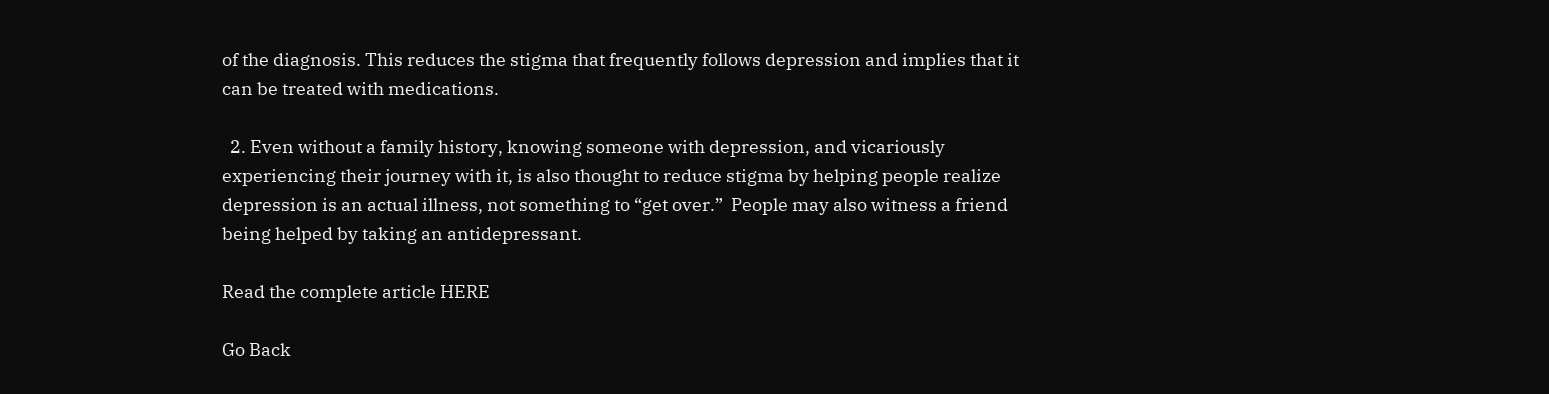of the diagnosis. This reduces the stigma that frequently follows depression and implies that it can be treated with medications.

  2. Even without a family history, knowing someone with depression, and vicariously experiencing their journey with it, is also thought to reduce stigma by helping people realize depression is an actual illness, not something to “get over.”  People may also witness a friend being helped by taking an antidepressant.

Read the complete article HERE

Go Back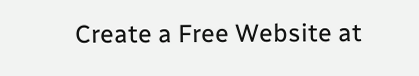Create a Free Website at